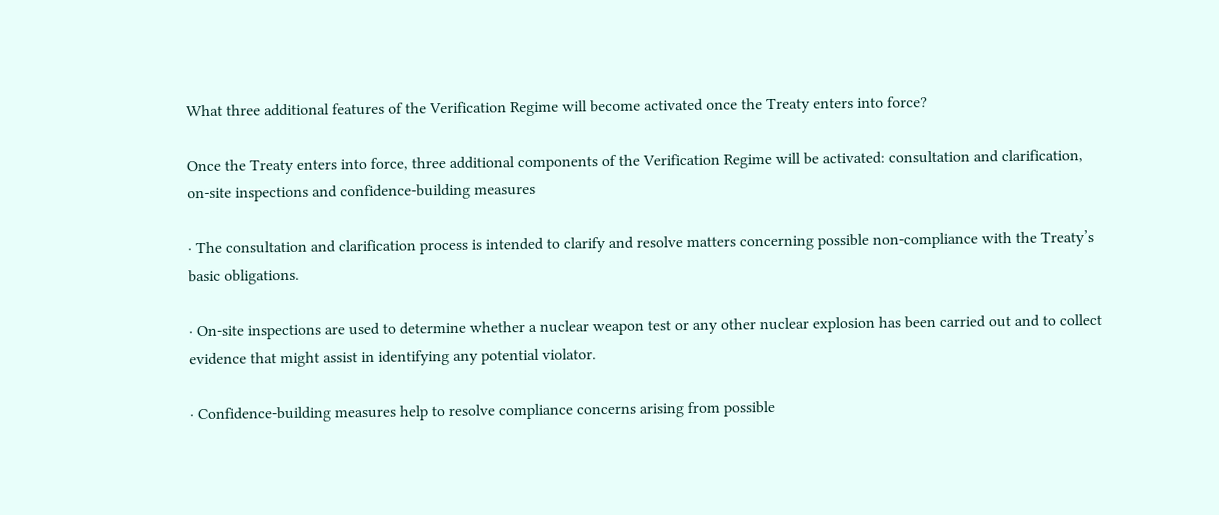What three additional features of the Verification Regime will become activated once the Treaty enters into force?

Once the Treaty enters into force, three additional components of the Verification Regime will be activated: consultation and clarification, on-site inspections and confidence-building measures

· The consultation and clarification process is intended to clarify and resolve matters concerning possible non-compliance with the Treaty’s basic obligations.

· On-site inspections are used to determine whether a nuclear weapon test or any other nuclear explosion has been carried out and to collect evidence that might assist in identifying any potential violator.

· Confidence-building measures help to resolve compliance concerns arising from possible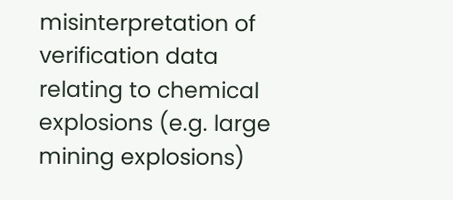misinterpretation of verification data relating to chemical explosions (e.g. large mining explosions)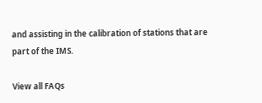and assisting in the calibration of stations that are part of the IMS.

View all FAQs